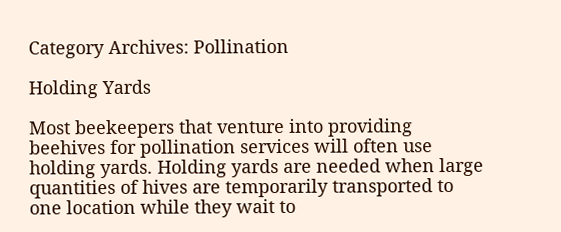Category Archives: Pollination

Holding Yards

Most beekeepers that venture into providing beehives for pollination services will often use holding yards. Holding yards are needed when large quantities of hives are temporarily transported to one location while they wait to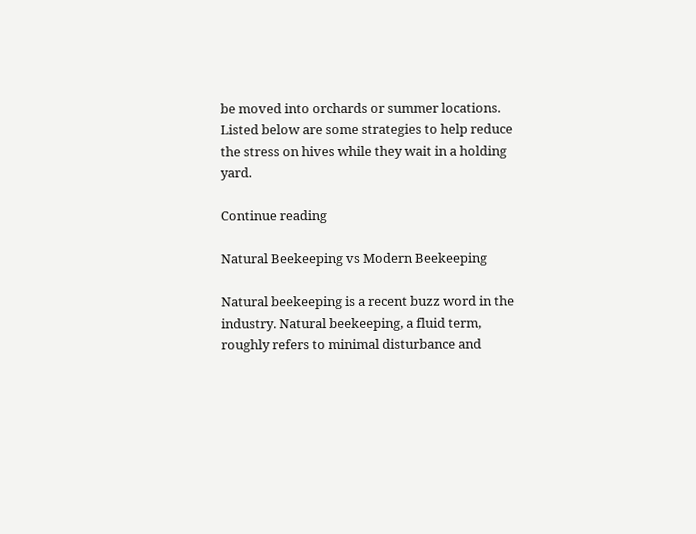be moved into orchards or summer locations. Listed below are some strategies to help reduce the stress on hives while they wait in a holding yard.

Continue reading

Natural Beekeeping vs Modern Beekeeping

Natural beekeeping is a recent buzz word in the industry. Natural beekeeping, a fluid term, roughly refers to minimal disturbance and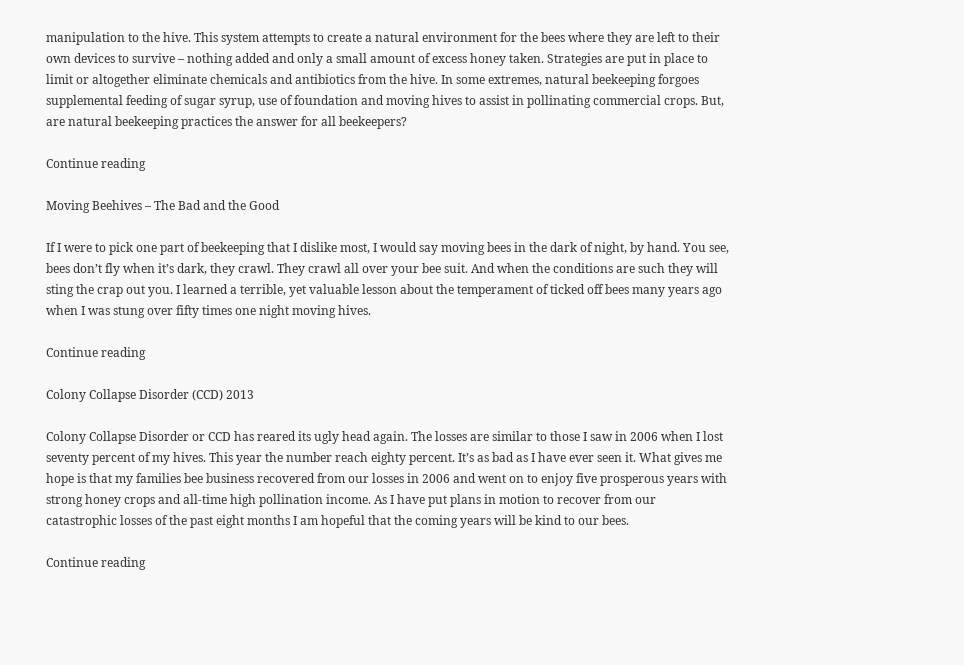manipulation to the hive. This system attempts to create a natural environment for the bees where they are left to their own devices to survive – nothing added and only a small amount of excess honey taken. Strategies are put in place to limit or altogether eliminate chemicals and antibiotics from the hive. In some extremes, natural beekeeping forgoes supplemental feeding of sugar syrup, use of foundation and moving hives to assist in pollinating commercial crops. But, are natural beekeeping practices the answer for all beekeepers?

Continue reading

Moving Beehives – The Bad and the Good

If I were to pick one part of beekeeping that I dislike most, I would say moving bees in the dark of night, by hand. You see, bees don’t fly when it’s dark, they crawl. They crawl all over your bee suit. And when the conditions are such they will sting the crap out you. I learned a terrible, yet valuable lesson about the temperament of ticked off bees many years ago when I was stung over fifty times one night moving hives.

Continue reading

Colony Collapse Disorder (CCD) 2013

Colony Collapse Disorder or CCD has reared its ugly head again. The losses are similar to those I saw in 2006 when I lost seventy percent of my hives. This year the number reach eighty percent. It’s as bad as I have ever seen it. What gives me hope is that my families bee business recovered from our losses in 2006 and went on to enjoy five prosperous years with strong honey crops and all-time high pollination income. As I have put plans in motion to recover from our catastrophic losses of the past eight months I am hopeful that the coming years will be kind to our bees.

Continue reading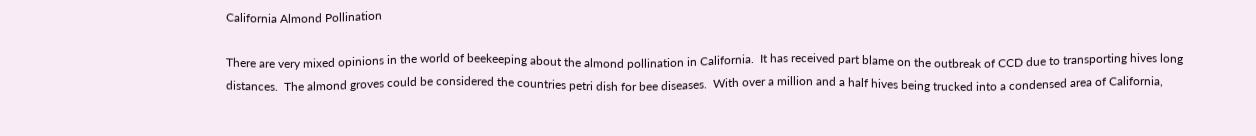California Almond Pollination

There are very mixed opinions in the world of beekeeping about the almond pollination in California.  It has received part blame on the outbreak of CCD due to transporting hives long distances.  The almond groves could be considered the countries petri dish for bee diseases.  With over a million and a half hives being trucked into a condensed area of California,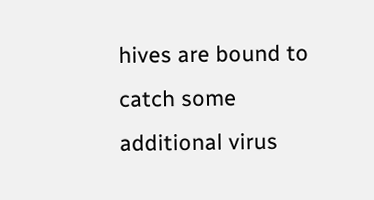hives are bound to catch some additional virus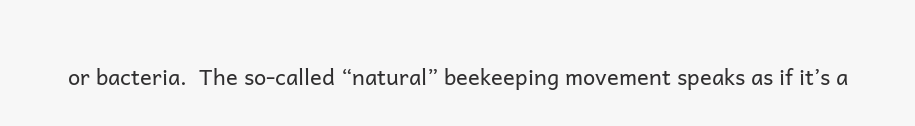or bacteria.  The so-called “natural” beekeeping movement speaks as if it’s a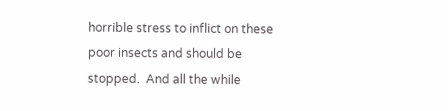horrible stress to inflict on these poor insects and should be stopped.  And all the while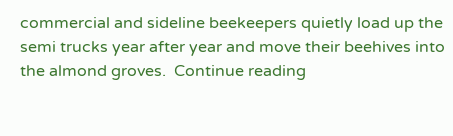commercial and sideline beekeepers quietly load up the semi trucks year after year and move their beehives into the almond groves.  Continue reading